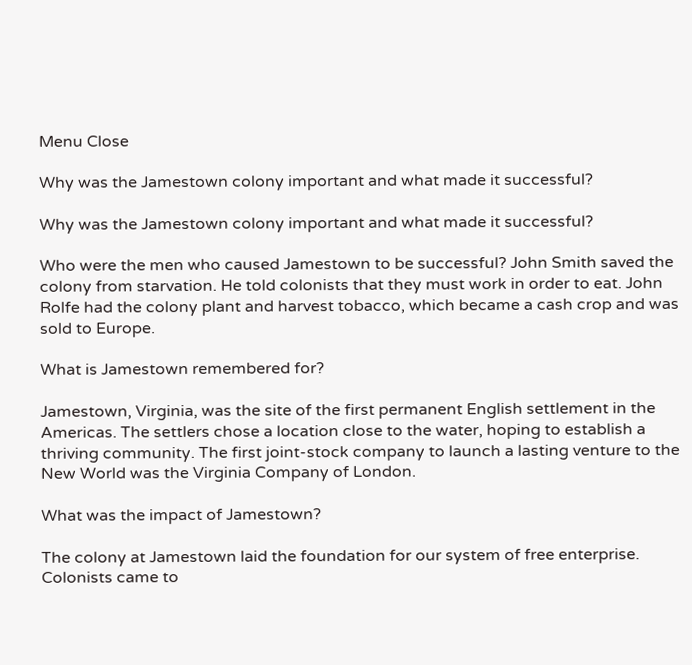Menu Close

Why was the Jamestown colony important and what made it successful?

Why was the Jamestown colony important and what made it successful?

Who were the men who caused Jamestown to be successful? John Smith saved the colony from starvation. He told colonists that they must work in order to eat. John Rolfe had the colony plant and harvest tobacco, which became a cash crop and was sold to Europe.

What is Jamestown remembered for?

Jamestown, Virginia, was the site of the first permanent English settlement in the Americas. The settlers chose a location close to the water, hoping to establish a thriving community. The first joint-stock company to launch a lasting venture to the New World was the Virginia Company of London.

What was the impact of Jamestown?

The colony at Jamestown laid the foundation for our system of free enterprise. Colonists came to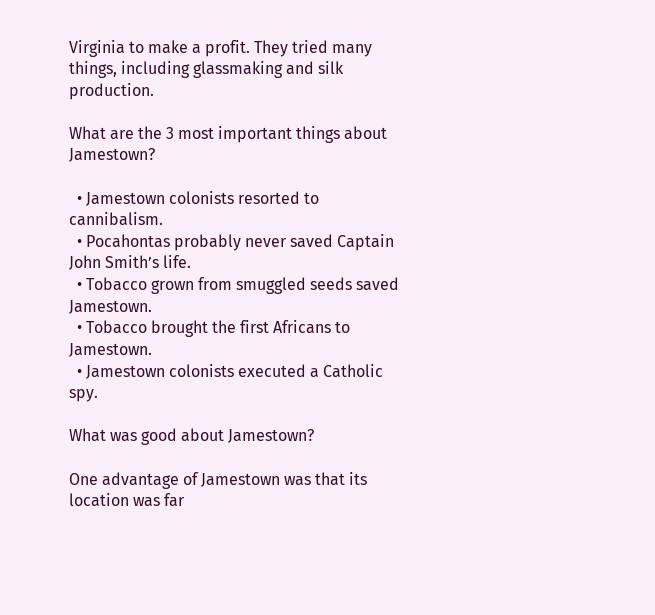Virginia to make a profit. They tried many things, including glassmaking and silk production.

What are the 3 most important things about Jamestown?

  • Jamestown colonists resorted to cannibalism.
  • Pocahontas probably never saved Captain John Smith’s life.
  • Tobacco grown from smuggled seeds saved Jamestown.
  • Tobacco brought the first Africans to Jamestown.
  • Jamestown colonists executed a Catholic spy.

What was good about Jamestown?

One advantage of Jamestown was that its location was far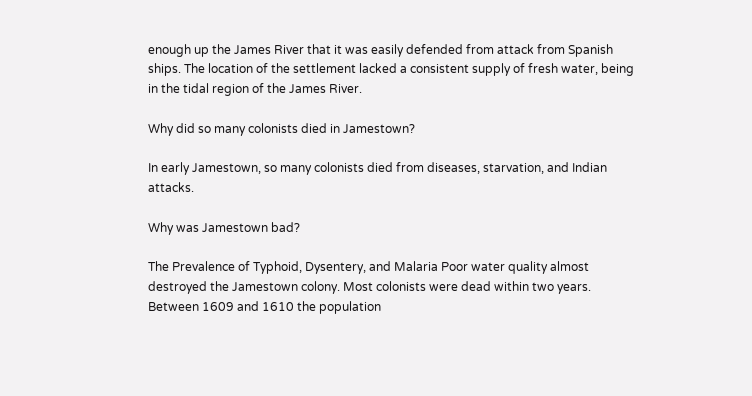enough up the James River that it was easily defended from attack from Spanish ships. The location of the settlement lacked a consistent supply of fresh water, being in the tidal region of the James River.

Why did so many colonists died in Jamestown?

In early Jamestown, so many colonists died from diseases, starvation, and Indian attacks.

Why was Jamestown bad?

The Prevalence of Typhoid, Dysentery, and Malaria Poor water quality almost destroyed the Jamestown colony. Most colonists were dead within two years. Between 1609 and 1610 the population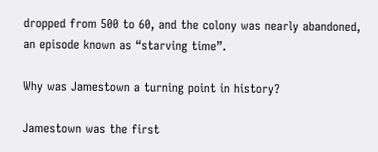dropped from 500 to 60, and the colony was nearly abandoned, an episode known as “starving time”.

Why was Jamestown a turning point in history?

Jamestown was the first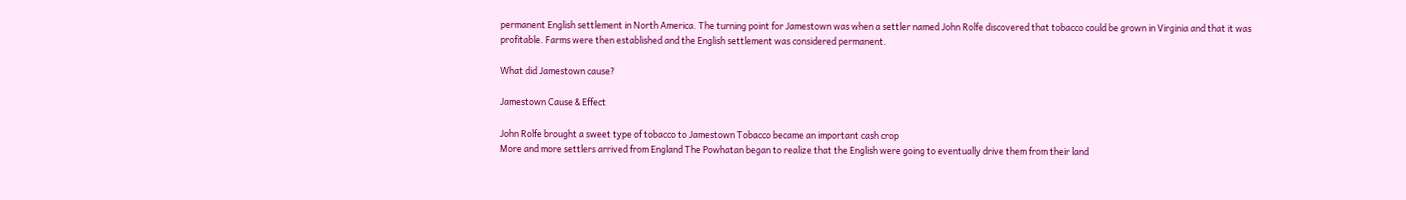permanent English settlement in North America. The turning point for Jamestown was when a settler named John Rolfe discovered that tobacco could be grown in Virginia and that it was profitable. Farms were then established and the English settlement was considered permanent.

What did Jamestown cause?

Jamestown Cause & Effect

John Rolfe brought a sweet type of tobacco to Jamestown Tobacco became an important cash crop
More and more settlers arrived from England The Powhatan began to realize that the English were going to eventually drive them from their land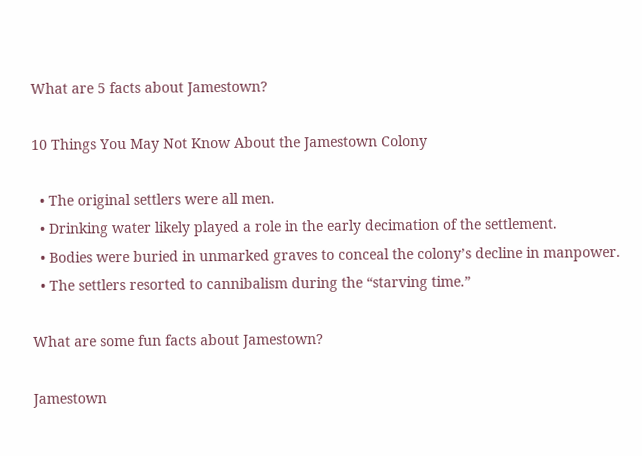What are 5 facts about Jamestown?

10 Things You May Not Know About the Jamestown Colony

  • The original settlers were all men.
  • Drinking water likely played a role in the early decimation of the settlement.
  • Bodies were buried in unmarked graves to conceal the colony’s decline in manpower.
  • The settlers resorted to cannibalism during the “starving time.”

What are some fun facts about Jamestown?

Jamestown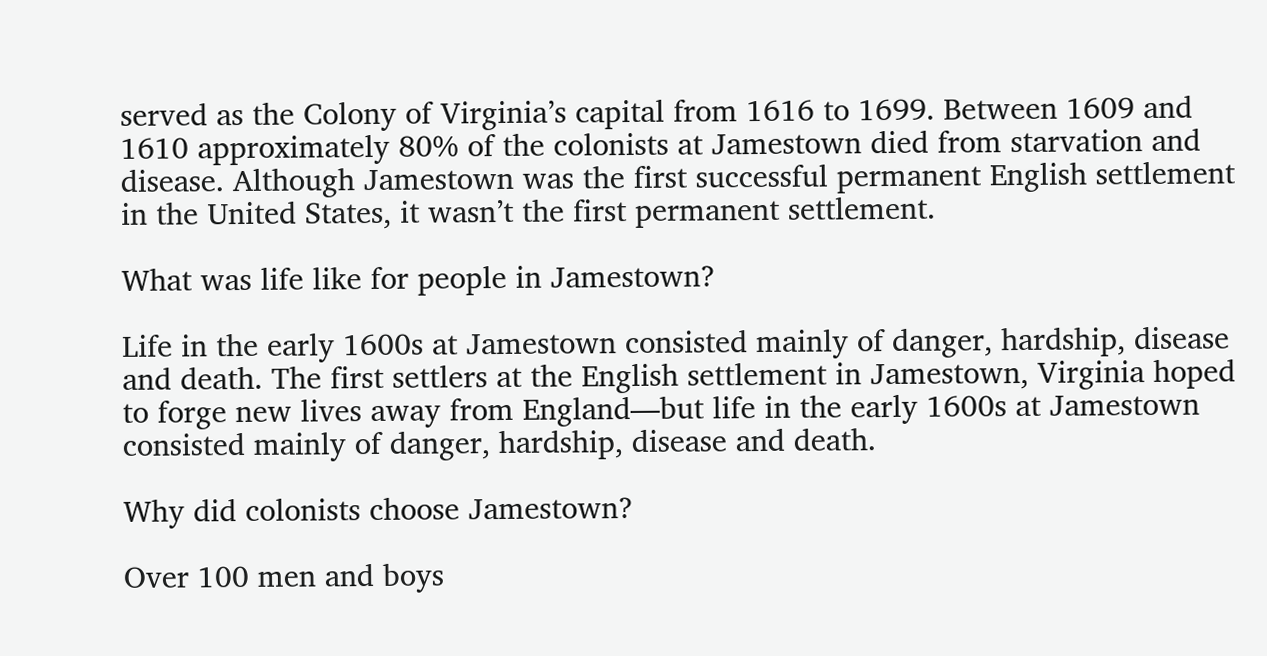served as the Colony of Virginia’s capital from 1616 to 1699. Between 1609 and 1610 approximately 80% of the colonists at Jamestown died from starvation and disease. Although Jamestown was the first successful permanent English settlement in the United States, it wasn’t the first permanent settlement.

What was life like for people in Jamestown?

Life in the early 1600s at Jamestown consisted mainly of danger, hardship, disease and death. The first settlers at the English settlement in Jamestown, Virginia hoped to forge new lives away from England―but life in the early 1600s at Jamestown consisted mainly of danger, hardship, disease and death.

Why did colonists choose Jamestown?

Over 100 men and boys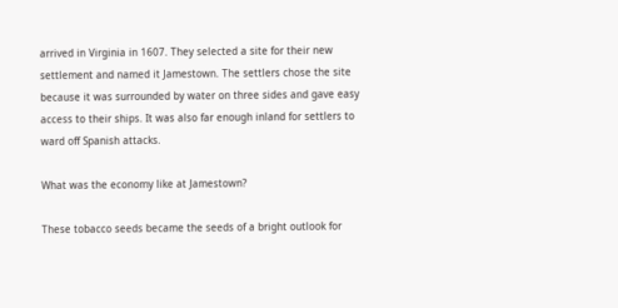arrived in Virginia in 1607. They selected a site for their new settlement and named it Jamestown. The settlers chose the site because it was surrounded by water on three sides and gave easy access to their ships. It was also far enough inland for settlers to ward off Spanish attacks.

What was the economy like at Jamestown?

These tobacco seeds became the seeds of a bright outlook for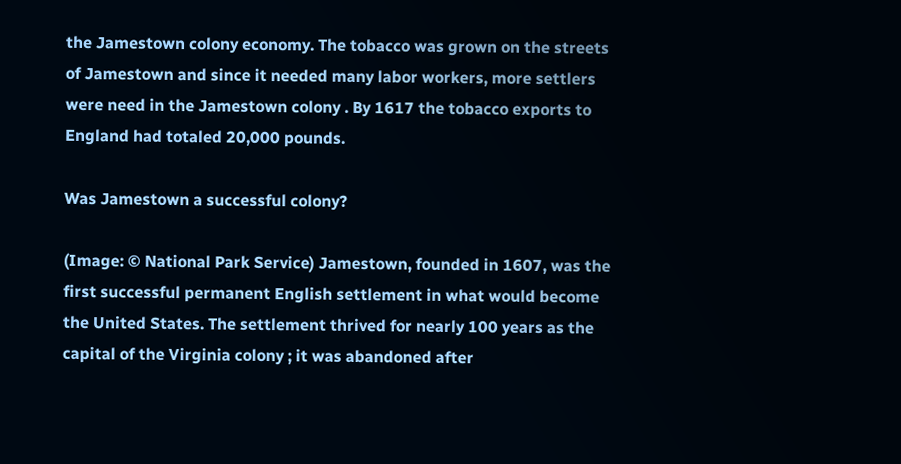the Jamestown colony economy. The tobacco was grown on the streets of Jamestown and since it needed many labor workers, more settlers were need in the Jamestown colony . By 1617 the tobacco exports to England had totaled 20,000 pounds.

Was Jamestown a successful colony?

(Image: © National Park Service) Jamestown, founded in 1607, was the first successful permanent English settlement in what would become the United States. The settlement thrived for nearly 100 years as the capital of the Virginia colony ; it was abandoned after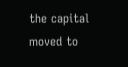the capital moved to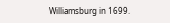Williamsburg in 1699.